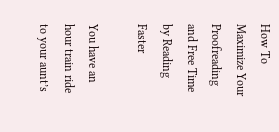How To Maximize Your Proofreading and Free Time by Reading Faster

You have an hour train ride to your aunt’s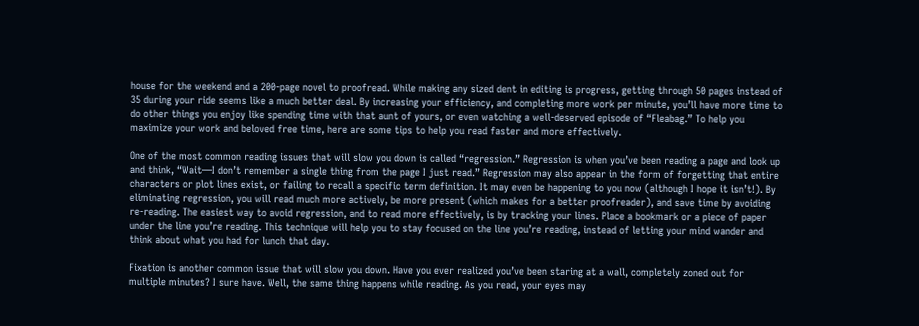house for the weekend and a 200-page novel to proofread. While making any sized dent in editing is progress, getting through 50 pages instead of 35 during your ride seems like a much better deal. By increasing your efficiency, and completing more work per minute, you’ll have more time to do other things you enjoy like spending time with that aunt of yours, or even watching a well-deserved episode of “Fleabag.” To help you maximize your work and beloved free time, here are some tips to help you read faster and more effectively.

One of the most common reading issues that will slow you down is called “regression.” Regression is when you’ve been reading a page and look up and think, “Wait—I don’t remember a single thing from the page I just read.” Regression may also appear in the form of forgetting that entire characters or plot lines exist, or failing to recall a specific term definition. It may even be happening to you now (although I hope it isn’t!). By eliminating regression, you will read much more actively, be more present (which makes for a better proofreader), and save time by avoiding re-reading. The easiest way to avoid regression, and to read more effectively, is by tracking your lines. Place a bookmark or a piece of paper under the line you’re reading. This technique will help you to stay focused on the line you’re reading, instead of letting your mind wander and think about what you had for lunch that day.

Fixation is another common issue that will slow you down. Have you ever realized you’ve been staring at a wall, completely zoned out for multiple minutes? I sure have. Well, the same thing happens while reading. As you read, your eyes may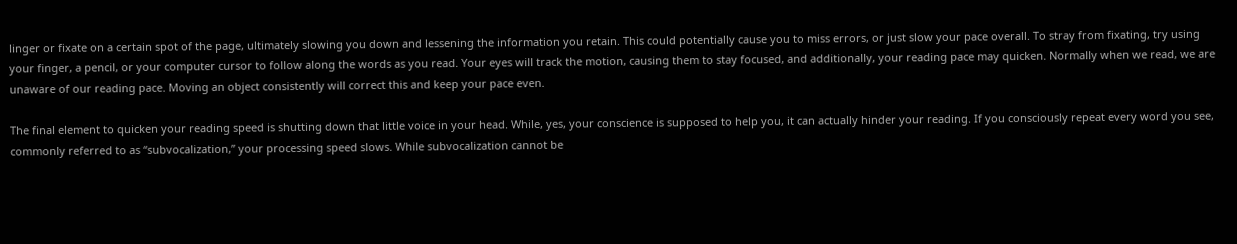linger or fixate on a certain spot of the page, ultimately slowing you down and lessening the information you retain. This could potentially cause you to miss errors, or just slow your pace overall. To stray from fixating, try using your finger, a pencil, or your computer cursor to follow along the words as you read. Your eyes will track the motion, causing them to stay focused, and additionally, your reading pace may quicken. Normally when we read, we are unaware of our reading pace. Moving an object consistently will correct this and keep your pace even.

The final element to quicken your reading speed is shutting down that little voice in your head. While, yes, your conscience is supposed to help you, it can actually hinder your reading. If you consciously repeat every word you see, commonly referred to as “subvocalization,” your processing speed slows. While subvocalization cannot be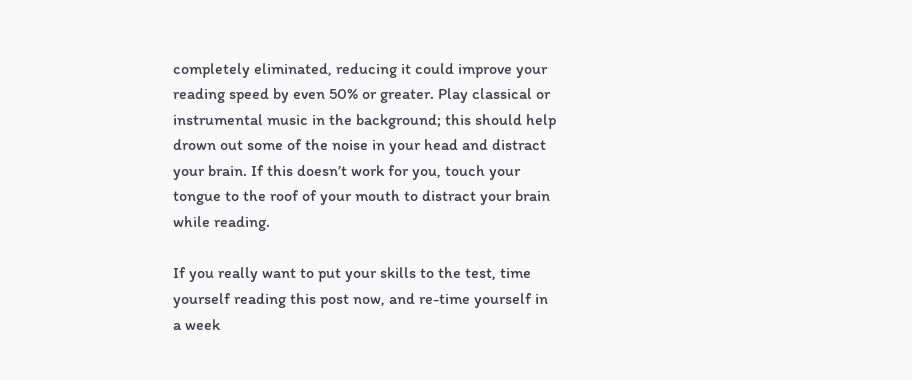completely eliminated, reducing it could improve your reading speed by even 50% or greater. Play classical or instrumental music in the background; this should help drown out some of the noise in your head and distract your brain. If this doesn’t work for you, touch your tongue to the roof of your mouth to distract your brain while reading.

If you really want to put your skills to the test, time yourself reading this post now, and re-time yourself in a week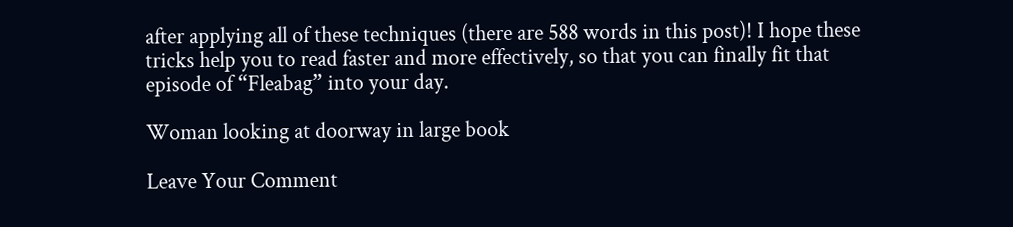after applying all of these techniques (there are 588 words in this post)! I hope these tricks help you to read faster and more effectively, so that you can finally fit that episode of “Fleabag” into your day.

Woman looking at doorway in large book

Leave Your Comment